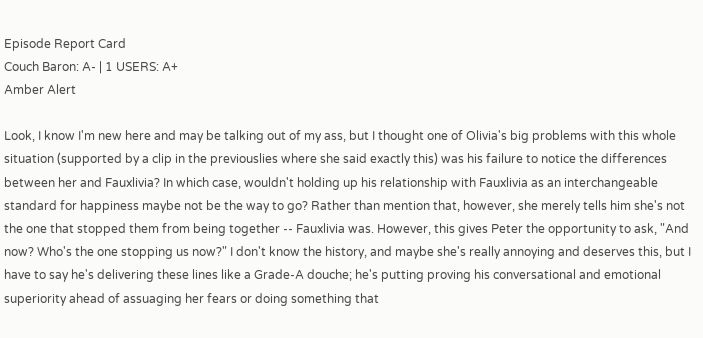Episode Report Card
Couch Baron: A- | 1 USERS: A+
Amber Alert

Look, I know I'm new here and may be talking out of my ass, but I thought one of Olivia's big problems with this whole situation (supported by a clip in the previouslies where she said exactly this) was his failure to notice the differences between her and Fauxlivia? In which case, wouldn't holding up his relationship with Fauxlivia as an interchangeable standard for happiness maybe not be the way to go? Rather than mention that, however, she merely tells him she's not the one that stopped them from being together -- Fauxlivia was. However, this gives Peter the opportunity to ask, "And now? Who's the one stopping us now?" I don't know the history, and maybe she's really annoying and deserves this, but I have to say he's delivering these lines like a Grade-A douche; he's putting proving his conversational and emotional superiority ahead of assuaging her fears or doing something that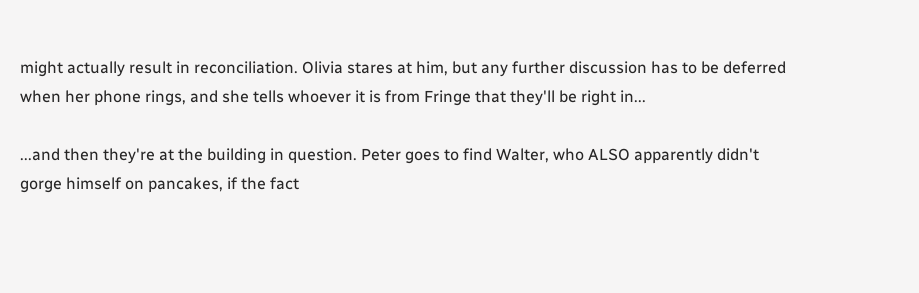might actually result in reconciliation. Olivia stares at him, but any further discussion has to be deferred when her phone rings, and she tells whoever it is from Fringe that they'll be right in...

...and then they're at the building in question. Peter goes to find Walter, who ALSO apparently didn't gorge himself on pancakes, if the fact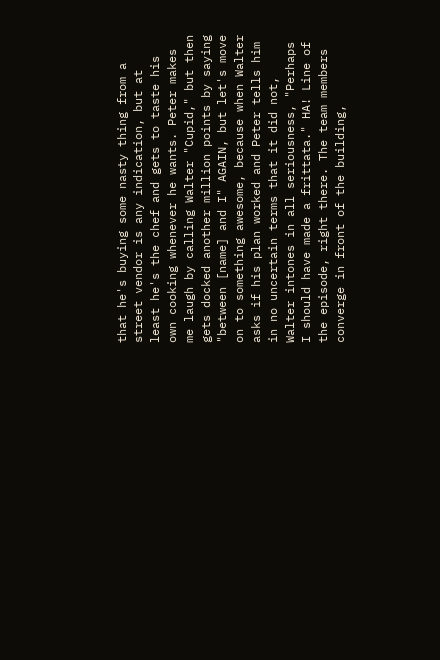that he's buying some nasty thing from a street vendor is any indication, but at least he's the chef and gets to taste his own cooking whenever he wants. Peter makes me laugh by calling Walter "Cupid," but then gets docked another million points by saying "between [name] and I" AGAIN, but let's move on to something awesome, because when Walter asks if his plan worked and Peter tells him in no uncertain terms that it did not, Walter intones in all seriousness, "Perhaps I should have made a frittata." HA! Line of the episode, right there. The team members converge in front of the building,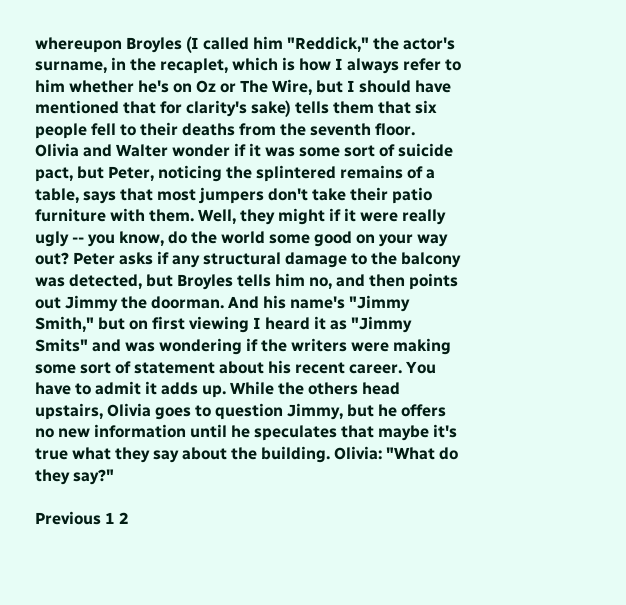whereupon Broyles (I called him "Reddick," the actor's surname, in the recaplet, which is how I always refer to him whether he's on Oz or The Wire, but I should have mentioned that for clarity's sake) tells them that six people fell to their deaths from the seventh floor. Olivia and Walter wonder if it was some sort of suicide pact, but Peter, noticing the splintered remains of a table, says that most jumpers don't take their patio furniture with them. Well, they might if it were really ugly -- you know, do the world some good on your way out? Peter asks if any structural damage to the balcony was detected, but Broyles tells him no, and then points out Jimmy the doorman. And his name's "Jimmy Smith," but on first viewing I heard it as "Jimmy Smits" and was wondering if the writers were making some sort of statement about his recent career. You have to admit it adds up. While the others head upstairs, Olivia goes to question Jimmy, but he offers no new information until he speculates that maybe it's true what they say about the building. Olivia: "What do they say?"

Previous 1 2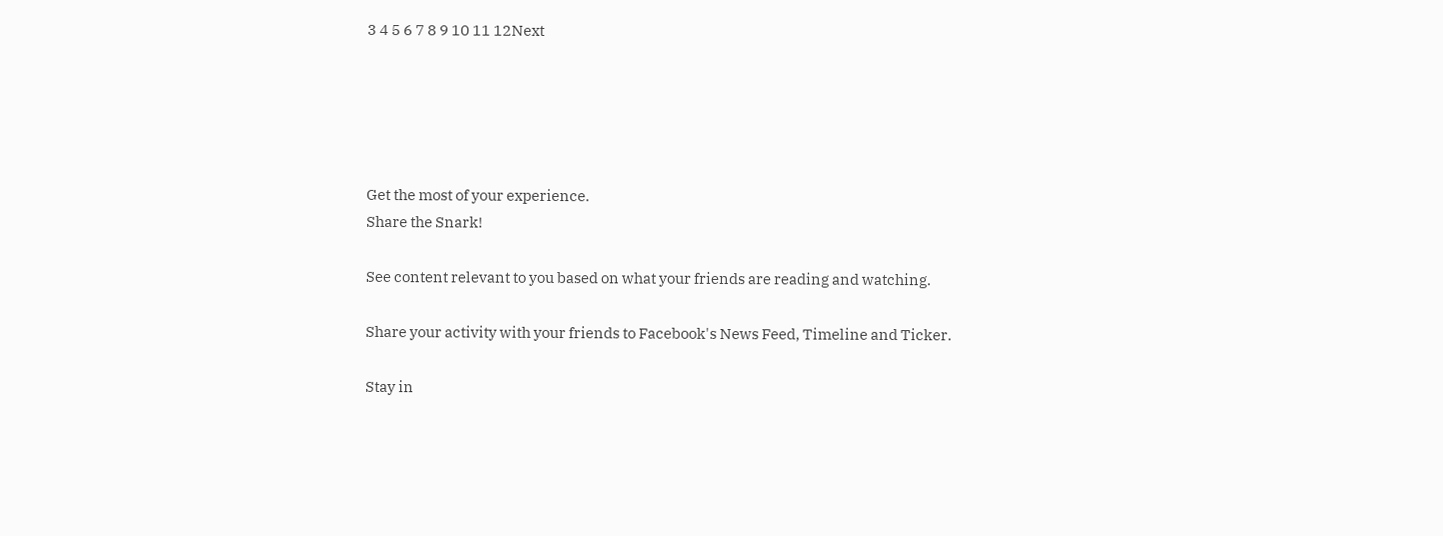3 4 5 6 7 8 9 10 11 12Next





Get the most of your experience.
Share the Snark!

See content relevant to you based on what your friends are reading and watching.

Share your activity with your friends to Facebook's News Feed, Timeline and Ticker.

Stay in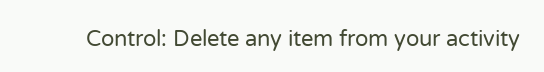Control: Delete any item from your activity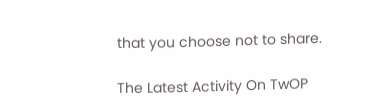that you choose not to share.

The Latest Activity On TwOP